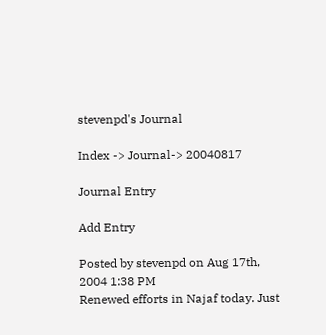stevenpd's Journal

Index -> Journal-> 20040817

Journal Entry

Add Entry

Posted by stevenpd on Aug 17th, 2004 1:38 PM
Renewed efforts in Najaf today. Just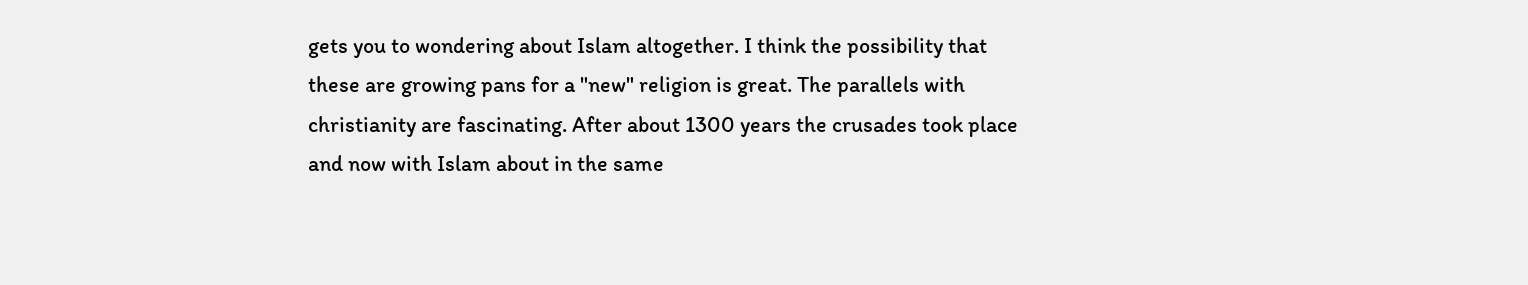gets you to wondering about Islam altogether. I think the possibility that these are growing pans for a "new" religion is great. The parallels with christianity are fascinating. After about 1300 years the crusades took place and now with Islam about in the same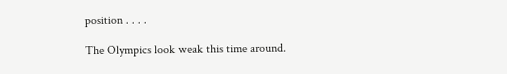position . . . .

The Olympics look weak this time around.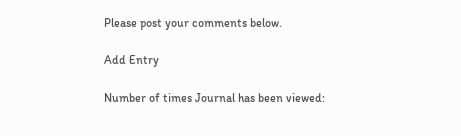Please post your comments below.

Add Entry

Number of times Journal has been viewed: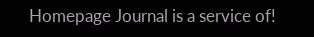Homepage Journal is a service of!